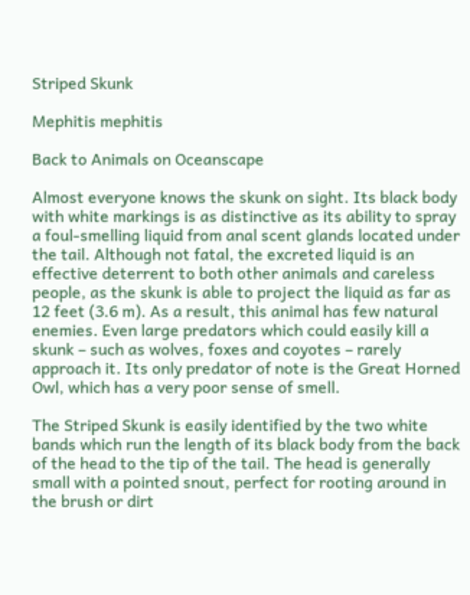Striped Skunk

Mephitis mephitis

Back to Animals on Oceanscape

Almost everyone knows the skunk on sight. Its black body with white markings is as distinctive as its ability to spray a foul-smelling liquid from anal scent glands located under the tail. Although not fatal, the excreted liquid is an effective deterrent to both other animals and careless people, as the skunk is able to project the liquid as far as 12 feet (3.6 m). As a result, this animal has few natural enemies. Even large predators which could easily kill a skunk – such as wolves, foxes and coyotes – rarely approach it. Its only predator of note is the Great Horned Owl, which has a very poor sense of smell.

The Striped Skunk is easily identified by the two white bands which run the length of its black body from the back of the head to the tip of the tail. The head is generally small with a pointed snout, perfect for rooting around in the brush or dirt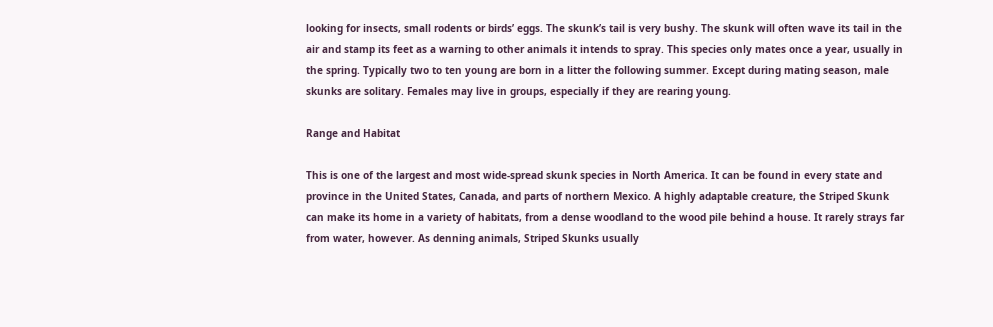looking for insects, small rodents or birds’ eggs. The skunk’s tail is very bushy. The skunk will often wave its tail in the air and stamp its feet as a warning to other animals it intends to spray. This species only mates once a year, usually in the spring. Typically two to ten young are born in a litter the following summer. Except during mating season, male skunks are solitary. Females may live in groups, especially if they are rearing young.

Range and Habitat

This is one of the largest and most wide-spread skunk species in North America. It can be found in every state and province in the United States, Canada, and parts of northern Mexico. A highly adaptable creature, the Striped Skunk can make its home in a variety of habitats, from a dense woodland to the wood pile behind a house. It rarely strays far from water, however. As denning animals, Striped Skunks usually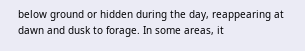below ground or hidden during the day, reappearing at dawn and dusk to forage. In some areas, it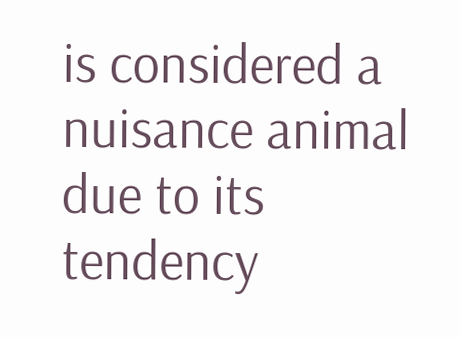is considered a nuisance animal due to its tendency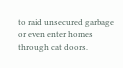to raid unsecured garbage or even enter homes through cat doors.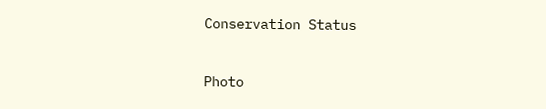Conservation Status


Photo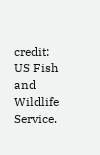credit: US Fish and Wildlife Service.